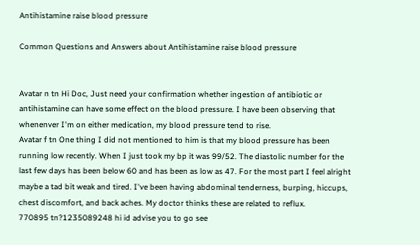Antihistamine raise blood pressure

Common Questions and Answers about Antihistamine raise blood pressure


Avatar n tn Hi Doc, Just need your confirmation whether ingestion of antibiotic or antihistamine can have some effect on the blood pressure. I have been observing that whenenver I'm on either medication, my blood pressure tend to rise.
Avatar f tn One thing I did not mentioned to him is that my blood pressure has been running low recently. When I just took my bp it was 99/52. The diastolic number for the last few days has been below 60 and has been as low as 47. For the most part I feel alright maybe a tad bit weak and tired. I've been having abdominal tenderness, burping, hiccups, chest discomfort, and back aches. My doctor thinks these are related to reflux.
770895 tn?1235089248 hi id advise you to go see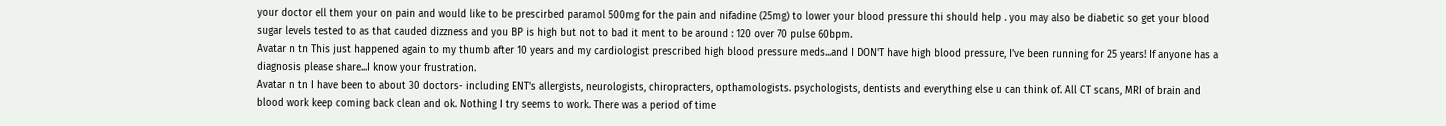your doctor ell them your on pain and would like to be prescirbed paramol 500mg for the pain and nifadine (25mg) to lower your blood pressure thi should help . you may also be diabetic so get your blood sugar levels tested to as that cauded dizzness and you BP is high but not to bad it ment to be around : 120 over 70 pulse 60bpm.
Avatar n tn This just happened again to my thumb after 10 years and my cardiologist prescribed high blood pressure meds...and I DON'T have high blood pressure, I've been running for 25 years! If anyone has a diagnosis please share...I know your frustration.
Avatar n tn I have been to about 30 doctors- including ENT's allergists, neurologists, chiropracters, opthamologists. psychologists, dentists and everything else u can think of. All CT scans, MRI of brain and blood work keep coming back clean and ok. Nothing I try seems to work. There was a period of time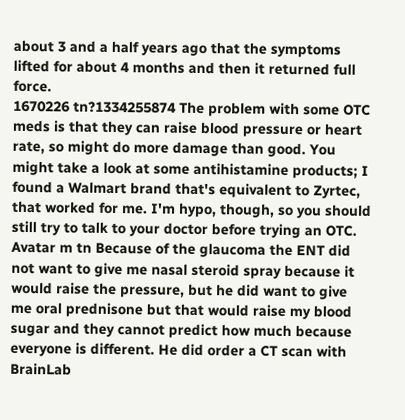about 3 and a half years ago that the symptoms lifted for about 4 months and then it returned full force.
1670226 tn?1334255874 The problem with some OTC meds is that they can raise blood pressure or heart rate, so might do more damage than good. You might take a look at some antihistamine products; I found a Walmart brand that's equivalent to Zyrtec, that worked for me. I'm hypo, though, so you should still try to talk to your doctor before trying an OTC.
Avatar m tn Because of the glaucoma the ENT did not want to give me nasal steroid spray because it would raise the pressure, but he did want to give me oral prednisone but that would raise my blood sugar and they cannot predict how much because everyone is different. He did order a CT scan with BrainLab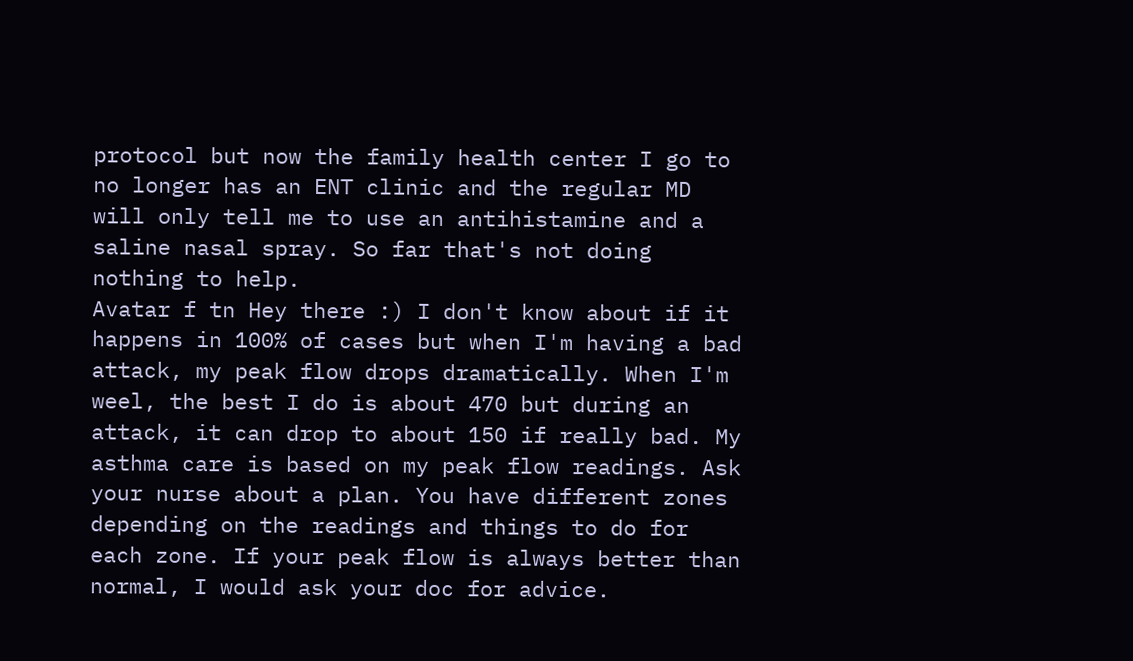protocol but now the family health center I go to no longer has an ENT clinic and the regular MD will only tell me to use an antihistamine and a saline nasal spray. So far that's not doing nothing to help.
Avatar f tn Hey there :) I don't know about if it happens in 100% of cases but when I'm having a bad attack, my peak flow drops dramatically. When I'm weel, the best I do is about 470 but during an attack, it can drop to about 150 if really bad. My asthma care is based on my peak flow readings. Ask your nurse about a plan. You have different zones depending on the readings and things to do for each zone. If your peak flow is always better than normal, I would ask your doc for advice.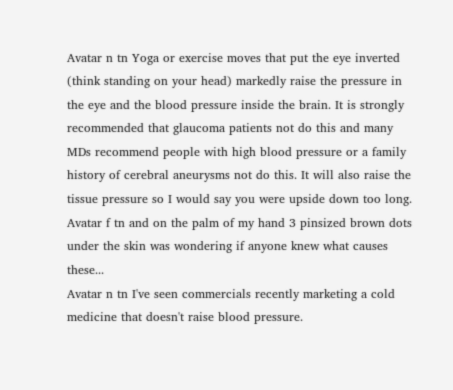Avatar n tn Yoga or exercise moves that put the eye inverted (think standing on your head) markedly raise the pressure in the eye and the blood pressure inside the brain. It is strongly recommended that glaucoma patients not do this and many MDs recommend people with high blood pressure or a family history of cerebral aneurysms not do this. It will also raise the tissue pressure so I would say you were upside down too long.
Avatar f tn and on the palm of my hand 3 pinsized brown dots under the skin was wondering if anyone knew what causes these...
Avatar n tn I've seen commercials recently marketing a cold medicine that doesn't raise blood pressure.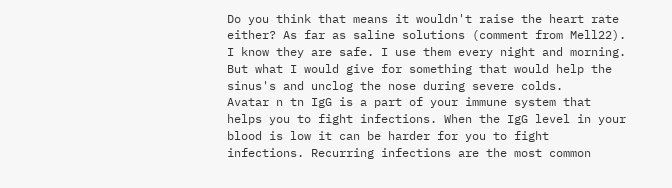Do you think that means it wouldn't raise the heart rate either? As far as saline solutions (comment from Mell22). I know they are safe. I use them every night and morning. But what I would give for something that would help the sinus's and unclog the nose during severe colds.
Avatar n tn IgG is a part of your immune system that helps you to fight infections. When the IgG level in your blood is low it can be harder for you to fight infections. Recurring infections are the most common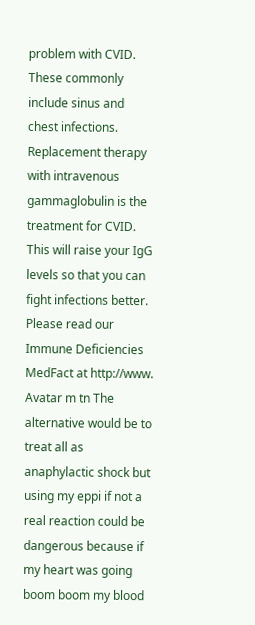problem with CVID. These commonly include sinus and chest infections. Replacement therapy with intravenous gammaglobulin is the treatment for CVID. This will raise your IgG levels so that you can fight infections better. Please read our Immune Deficiencies MedFact at http://www.
Avatar m tn The alternative would be to treat all as anaphylactic shock but using my eppi if not a real reaction could be dangerous because if my heart was going boom boom my blood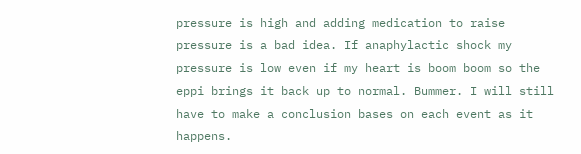pressure is high and adding medication to raise pressure is a bad idea. If anaphylactic shock my pressure is low even if my heart is boom boom so the eppi brings it back up to normal. Bummer. I will still have to make a conclusion bases on each event as it happens.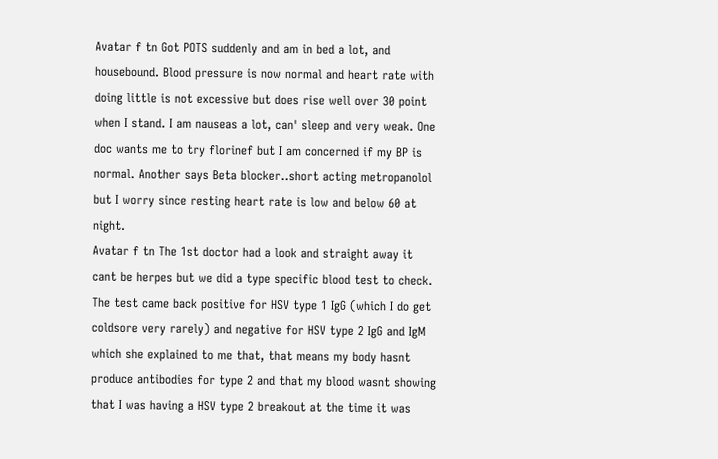Avatar f tn Got POTS suddenly and am in bed a lot, and housebound. Blood pressure is now normal and heart rate with doing little is not excessive but does rise well over 30 point when I stand. I am nauseas a lot, can' sleep and very weak. One doc wants me to try florinef but I am concerned if my BP is normal. Another says Beta blocker..short acting metropanolol but I worry since resting heart rate is low and below 60 at night.
Avatar f tn The 1st doctor had a look and straight away it cant be herpes but we did a type specific blood test to check. The test came back positive for HSV type 1 IgG (which I do get coldsore very rarely) and negative for HSV type 2 IgG and IgM which she explained to me that, that means my body hasnt produce antibodies for type 2 and that my blood wasnt showing that I was having a HSV type 2 breakout at the time it was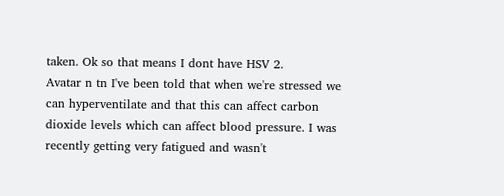taken. Ok so that means I dont have HSV 2.
Avatar n tn I've been told that when we're stressed we can hyperventilate and that this can affect carbon dioxide levels which can affect blood pressure. I was recently getting very fatigued and wasn't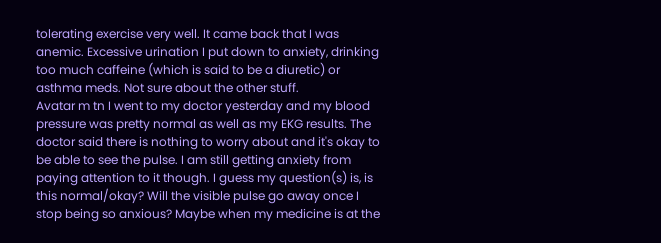tolerating exercise very well. It came back that I was anemic. Excessive urination I put down to anxiety, drinking too much caffeine (which is said to be a diuretic) or asthma meds. Not sure about the other stuff.
Avatar m tn I went to my doctor yesterday and my blood pressure was pretty normal as well as my EKG results. The doctor said there is nothing to worry about and it's okay to be able to see the pulse. I am still getting anxiety from paying attention to it though. I guess my question(s) is, is this normal/okay? Will the visible pulse go away once I stop being so anxious? Maybe when my medicine is at the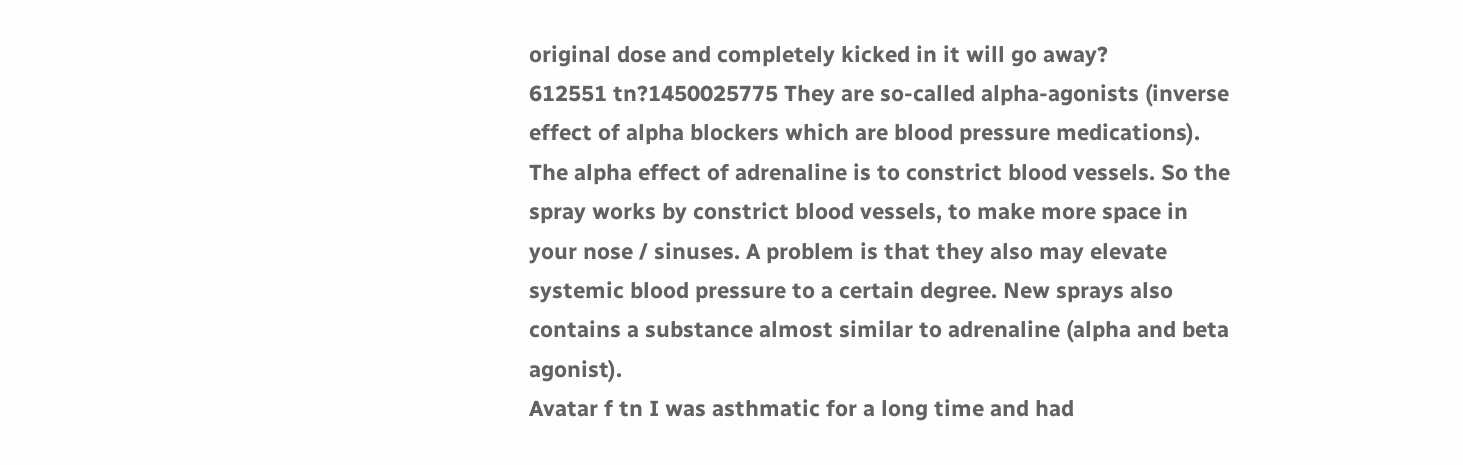original dose and completely kicked in it will go away?
612551 tn?1450025775 They are so-called alpha-agonists (inverse effect of alpha blockers which are blood pressure medications). The alpha effect of adrenaline is to constrict blood vessels. So the spray works by constrict blood vessels, to make more space in your nose / sinuses. A problem is that they also may elevate systemic blood pressure to a certain degree. New sprays also contains a substance almost similar to adrenaline (alpha and beta agonist).
Avatar f tn I was asthmatic for a long time and had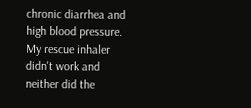chronic diarrhea and high blood pressure. My rescue inhaler didn't work and neither did the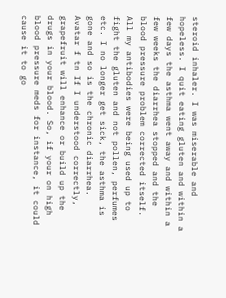steroid inhaler. I was miserable and hopeless. I quit eating gluten and within a few days the asthma went away and within a few weeks the diarrhea stopped and the blood pressure problem corrected itself. All my antibodies were being used up to fight the gluten and not pollen, perfumes etc. I no longer get sick, the asthma is gone and so is the chronic diarrhea.
Avatar f tn If I understood correctly, grapefruit will enhance or build up the drugs in your blood. So, if your on high blood pressure meds for instance, it could cause it to go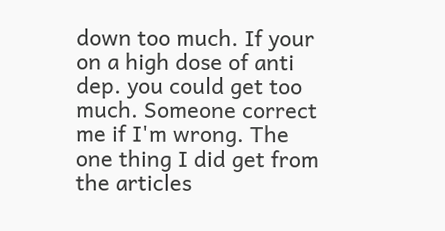down too much. If your on a high dose of anti dep. you could get too much. Someone correct me if I'm wrong. The one thing I did get from the articles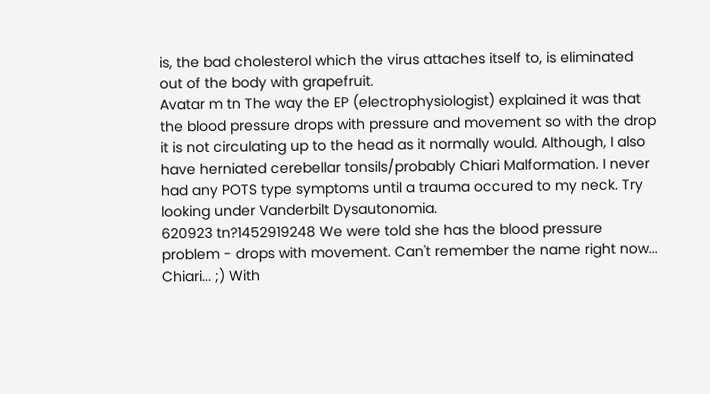is, the bad cholesterol which the virus attaches itself to, is eliminated out of the body with grapefruit.
Avatar m tn The way the EP (electrophysiologist) explained it was that the blood pressure drops with pressure and movement so with the drop it is not circulating up to the head as it normally would. Although, I also have herniated cerebellar tonsils/probably Chiari Malformation. I never had any POTS type symptoms until a trauma occured to my neck. Try looking under Vanderbilt Dysautonomia.
620923 tn?1452919248 We were told she has the blood pressure problem - drops with movement. Can't remember the name right now... Chiari... ;) With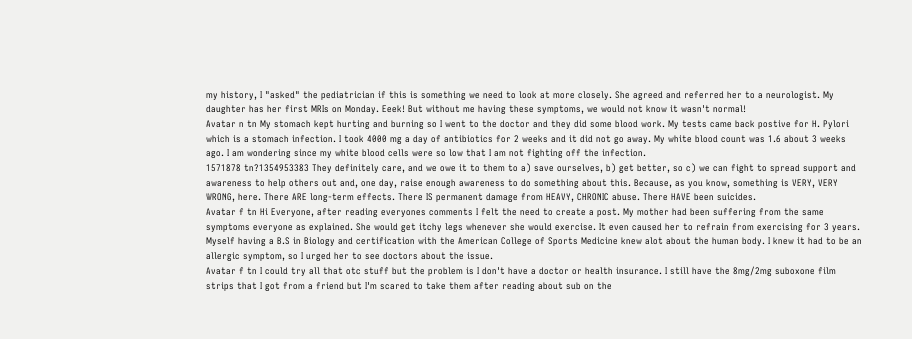my history, I "asked" the pediatrician if this is something we need to look at more closely. She agreed and referred her to a neurologist. My daughter has her first MRIs on Monday. Eeek! But without me having these symptoms, we would not know it wasn't normal!
Avatar n tn My stomach kept hurting and burning so I went to the doctor and they did some blood work. My tests came back postive for H. Pylori which is a stomach infection. I took 4000 mg a day of antibiotics for 2 weeks and it did not go away. My white blood count was 1.6 about 3 weeks ago. I am wondering since my white blood cells were so low that I am not fighting off the infection.
1571878 tn?1354953383 They definitely care, and we owe it to them to a) save ourselves, b) get better, so c) we can fight to spread support and awareness to help others out and, one day, raise enough awareness to do something about this. Because, as you know, something is VERY, VERY WRONG, here. There ARE long-term effects. There IS permanent damage from HEAVY, CHRONIC abuse. There HAVE been suicides.
Avatar f tn Hi Everyone, after reading everyones comments I felt the need to create a post. My mother had been suffering from the same symptoms everyone as explained. She would get itchy legs whenever she would exercise. It even caused her to refrain from exercising for 3 years. Myself having a B.S in Biology and certification with the American College of Sports Medicine knew alot about the human body. I knew it had to be an allergic symptom, so I urged her to see doctors about the issue.
Avatar f tn I could try all that otc stuff but the problem is I don't have a doctor or health insurance. I still have the 8mg/2mg suboxone film strips that I got from a friend but I'm scared to take them after reading about sub on the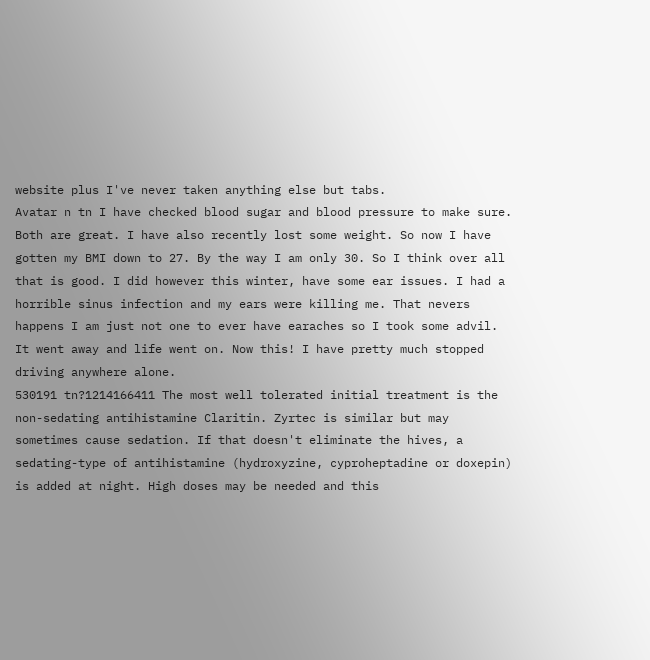website plus I've never taken anything else but tabs.
Avatar n tn I have checked blood sugar and blood pressure to make sure. Both are great. I have also recently lost some weight. So now I have gotten my BMI down to 27. By the way I am only 30. So I think over all that is good. I did however this winter, have some ear issues. I had a horrible sinus infection and my ears were killing me. That nevers happens I am just not one to ever have earaches so I took some advil. It went away and life went on. Now this! I have pretty much stopped driving anywhere alone.
530191 tn?1214166411 The most well tolerated initial treatment is the non-sedating antihistamine Claritin. Zyrtec is similar but may sometimes cause sedation. If that doesn't eliminate the hives, a sedating-type of antihistamine (hydroxyzine, cyproheptadine or doxepin) is added at night. High doses may be needed and this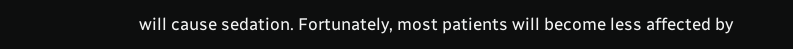will cause sedation. Fortunately, most patients will become less affected by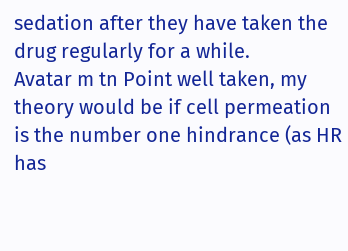sedation after they have taken the drug regularly for a while.
Avatar m tn Point well taken, my theory would be if cell permeation is the number one hindrance (as HR has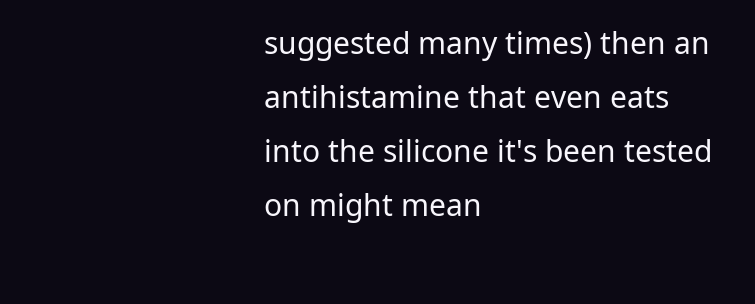suggested many times) then an antihistamine that even eats into the silicone it's been tested on might mean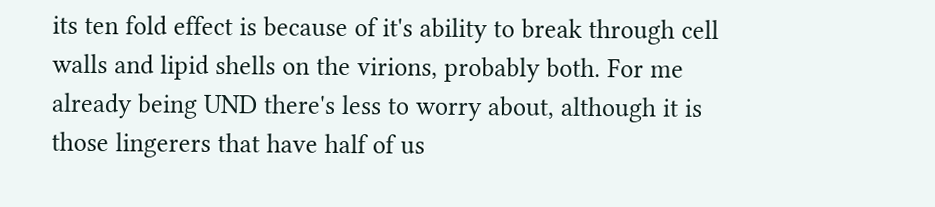its ten fold effect is because of it's ability to break through cell walls and lipid shells on the virions, probably both. For me already being UND there's less to worry about, although it is those lingerers that have half of us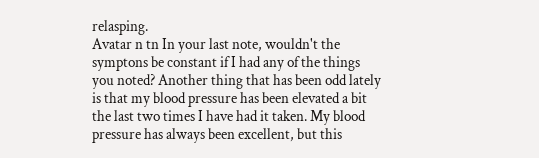relasping.
Avatar n tn In your last note, wouldn't the symptons be constant if I had any of the things you noted? Another thing that has been odd lately is that my blood pressure has been elevated a bit the last two times I have had it taken. My blood pressure has always been excellent, but this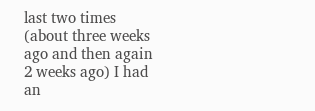last two times (about three weeks ago and then again 2 weeks ago) I had an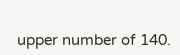upper number of 140.